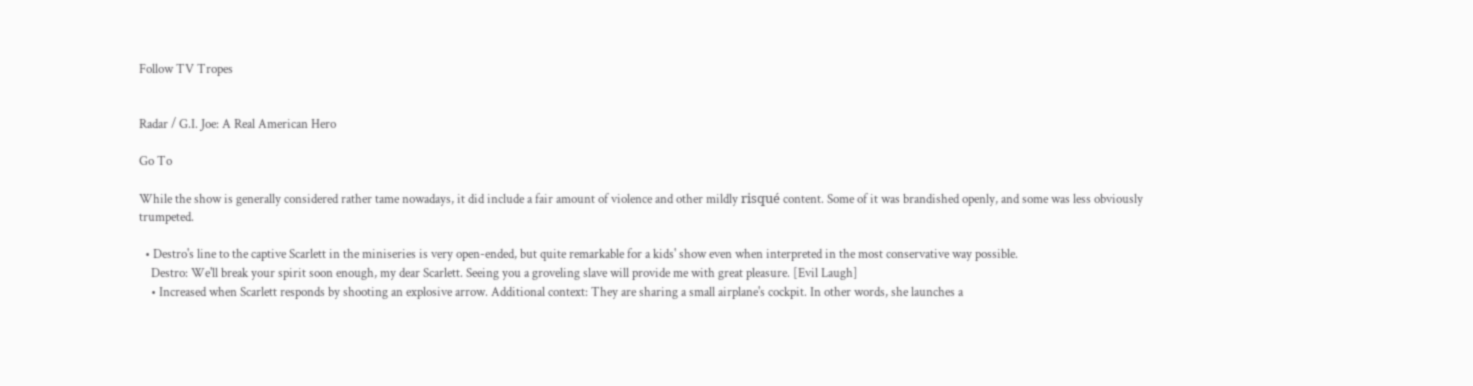Follow TV Tropes


Radar / G.I. Joe: A Real American Hero

Go To

While the show is generally considered rather tame nowadays, it did include a fair amount of violence and other mildly risqué content. Some of it was brandished openly, and some was less obviously trumpeted.

  • Destro's line to the captive Scarlett in the miniseries is very open-ended, but quite remarkable for a kids' show even when interpreted in the most conservative way possible.
    Destro: We'll break your spirit soon enough, my dear Scarlett. Seeing you a groveling slave will provide me with great pleasure. [Evil Laugh]
    • Increased when Scarlett responds by shooting an explosive arrow. Additional context: They are sharing a small airplane's cockpit. In other words, she launches a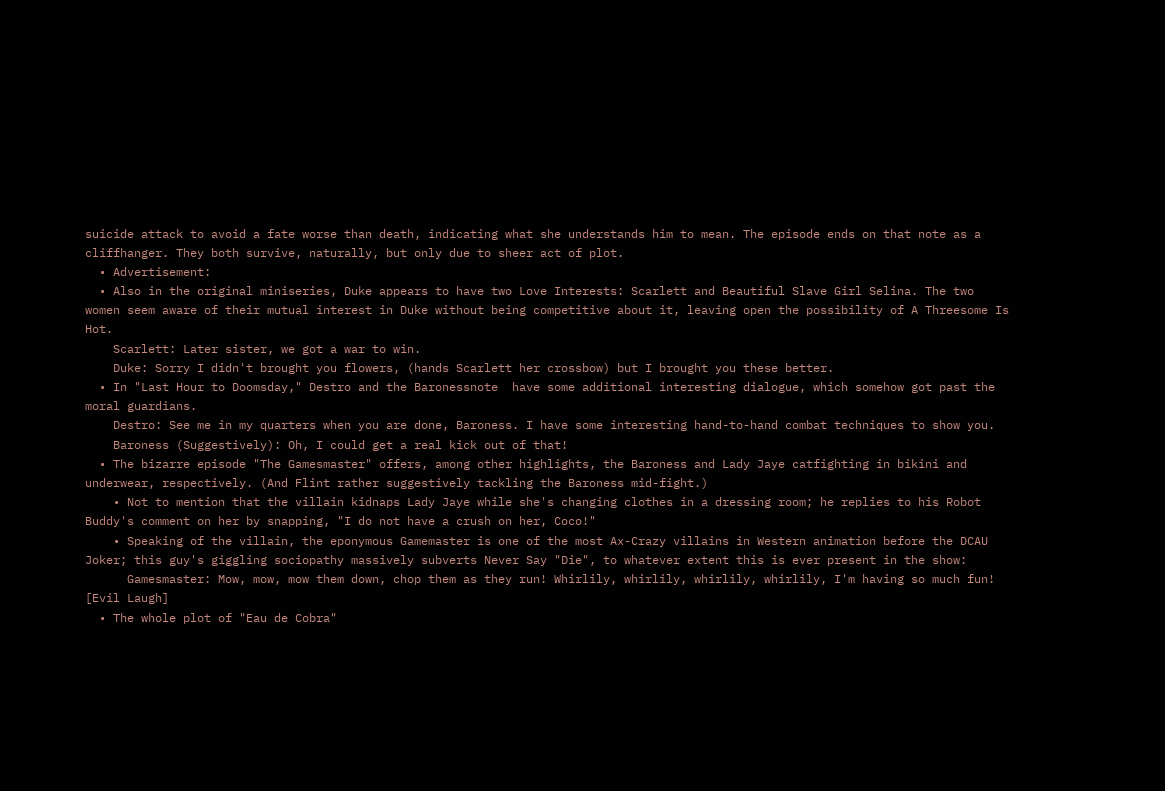suicide attack to avoid a fate worse than death, indicating what she understands him to mean. The episode ends on that note as a cliffhanger. They both survive, naturally, but only due to sheer act of plot.
  • Advertisement:
  • Also in the original miniseries, Duke appears to have two Love Interests: Scarlett and Beautiful Slave Girl Selina. The two women seem aware of their mutual interest in Duke without being competitive about it, leaving open the possibility of A Threesome Is Hot.
    Scarlett: Later sister, we got a war to win.
    Duke: Sorry I didn't brought you flowers, (hands Scarlett her crossbow) but I brought you these better.
  • In "Last Hour to Doomsday," Destro and the Baronessnote  have some additional interesting dialogue, which somehow got past the moral guardians.
    Destro: See me in my quarters when you are done, Baroness. I have some interesting hand-to-hand combat techniques to show you.
    Baroness (Suggestively): Oh, I could get a real kick out of that!
  • The bizarre episode "The Gamesmaster" offers, among other highlights, the Baroness and Lady Jaye catfighting in bikini and underwear, respectively. (And Flint rather suggestively tackling the Baroness mid-fight.)
    • Not to mention that the villain kidnaps Lady Jaye while she's changing clothes in a dressing room; he replies to his Robot Buddy's comment on her by snapping, "I do not have a crush on her, Coco!"
    • Speaking of the villain, the eponymous Gamemaster is one of the most Ax-Crazy villains in Western animation before the DCAU Joker; this guy's giggling sociopathy massively subverts Never Say "Die", to whatever extent this is ever present in the show:
      Gamesmaster: Mow, mow, mow them down, chop them as they run! Whirlily, whirlily, whirlily, whirlily, I'm having so much fun! [Evil Laugh]
  • The whole plot of "Eau de Cobra"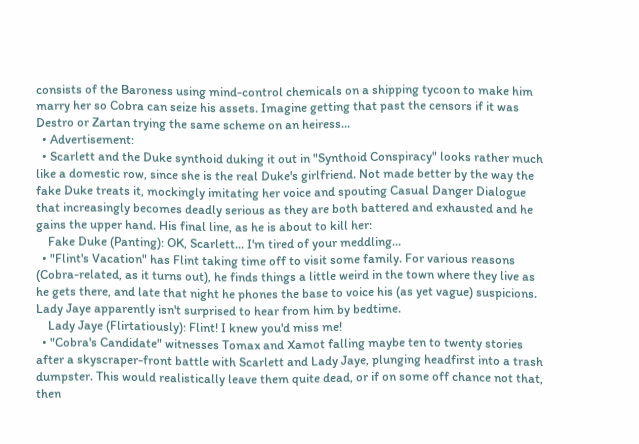consists of the Baroness using mind-control chemicals on a shipping tycoon to make him marry her so Cobra can seize his assets. Imagine getting that past the censors if it was Destro or Zartan trying the same scheme on an heiress...
  • Advertisement:
  • Scarlett and the Duke synthoid duking it out in "Synthoid Conspiracy" looks rather much like a domestic row, since she is the real Duke's girlfriend. Not made better by the way the fake Duke treats it, mockingly imitating her voice and spouting Casual Danger Dialogue that increasingly becomes deadly serious as they are both battered and exhausted and he gains the upper hand. His final line, as he is about to kill her:
    Fake Duke (Panting): OK, Scarlett... I'm tired of your meddling...
  • "Flint's Vacation" has Flint taking time off to visit some family. For various reasons (Cobra-related, as it turns out), he finds things a little weird in the town where they live as he gets there, and late that night he phones the base to voice his (as yet vague) suspicions. Lady Jaye apparently isn't surprised to hear from him by bedtime.
    Lady Jaye (Flirtatiously): Flint! I knew you'd miss me!
  • "Cobra's Candidate" witnesses Tomax and Xamot falling maybe ten to twenty stories after a skyscraper-front battle with Scarlett and Lady Jaye, plunging headfirst into a trash dumpster. This would realistically leave them quite dead, or if on some off chance not that, then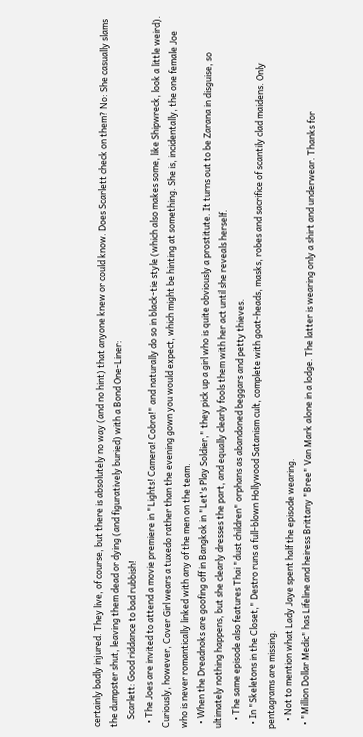certainly badly injured. They live, of course, but there is absolutely no way (and no hint) that anyone knew or could know. Does Scarlett check on them? No: She casually slams the dumpster shut, leaving them dead or dying (and figuratively buried) with a Bond One-Liner:
    Scarlett: Good riddance to bad rubbish!
  • The Joes are invited to attend a movie premiere in "Lights! Camera! Cobra!" and naturally do so in black-tie style (which also makes some, like Shipwreck, look a little weird). Curiously, however, Cover Girl wears a tuxedo rather than the evening gown you would expect, which might be hinting at something. She is, incidentally, the one female Joe who is never romantically linked with any of the men on the team.
  • When the Dreadnoks are goofing off in Bangkok in "Let's Play Soldier," they pick up a girl who is quite obviously a prostitute. It turns out to be Zarana in disguise, so ultimately nothing happens, but she clearly dresses the part, and equally clearly fools them with her act until she reveals herself.
    • The same episode also features Thai "dust children" orphans as abandoned beggars and petty thieves.
  • In "Skeletons in the Closet," Destro runs a full-blown Hollywood Satanism cult, complete with goat-heads, masks, robes and sacrifice of scantily clad maidens. Only pentagrams are missing.
    • Not to mention what Lady Jaye spent half the episode wearing.
  • "Million Dollar Medic" has Lifeline and heiress Brittany "Bree" Van Mark alone in a lodge. The latter is wearing only a shirt and underwear. Thanks for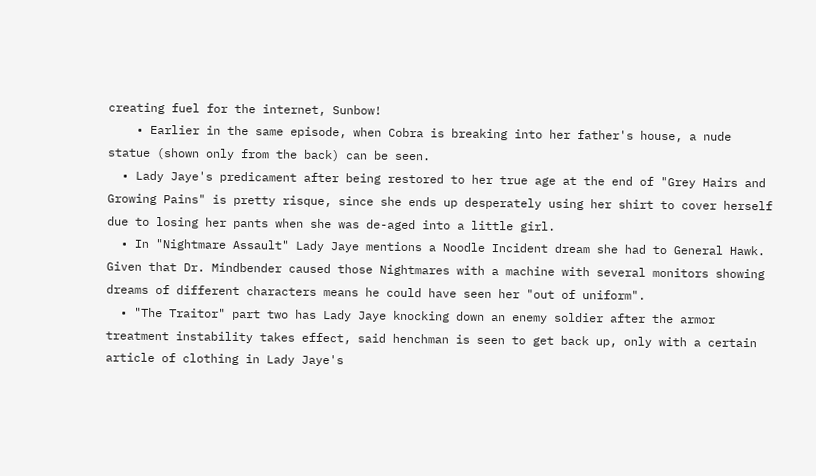creating fuel for the internet, Sunbow!
    • Earlier in the same episode, when Cobra is breaking into her father's house, a nude statue (shown only from the back) can be seen.
  • Lady Jaye's predicament after being restored to her true age at the end of "Grey Hairs and Growing Pains" is pretty risque, since she ends up desperately using her shirt to cover herself due to losing her pants when she was de-aged into a little girl.
  • In "Nightmare Assault" Lady Jaye mentions a Noodle Incident dream she had to General Hawk. Given that Dr. Mindbender caused those Nightmares with a machine with several monitors showing dreams of different characters means he could have seen her "out of uniform".
  • "The Traitor" part two has Lady Jaye knocking down an enemy soldier after the armor treatment instability takes effect, said henchman is seen to get back up, only with a certain article of clothing in Lady Jaye's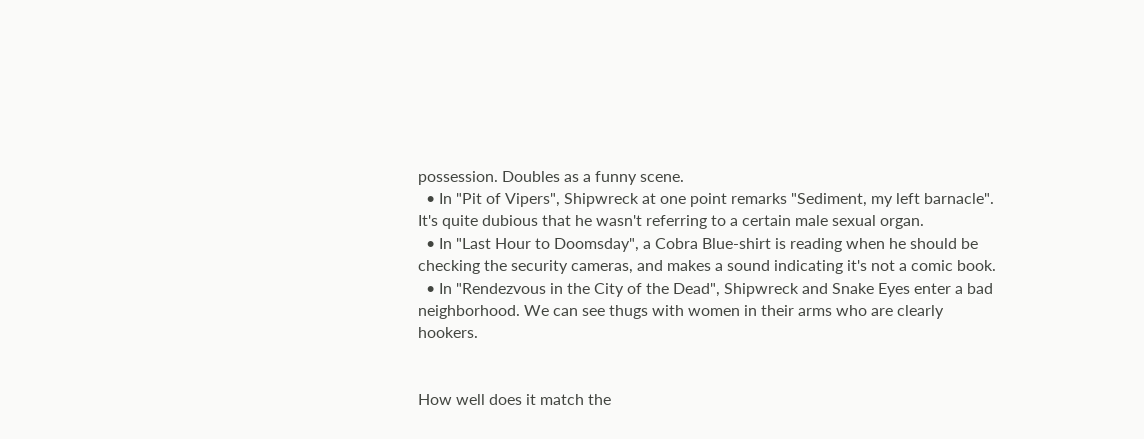possession. Doubles as a funny scene.
  • In "Pit of Vipers", Shipwreck at one point remarks "Sediment, my left barnacle". It's quite dubious that he wasn't referring to a certain male sexual organ.
  • In "Last Hour to Doomsday", a Cobra Blue-shirt is reading when he should be checking the security cameras, and makes a sound indicating it's not a comic book.
  • In "Rendezvous in the City of the Dead", Shipwreck and Snake Eyes enter a bad neighborhood. We can see thugs with women in their arms who are clearly hookers.


How well does it match the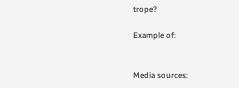trope?

Example of:


Media sources: